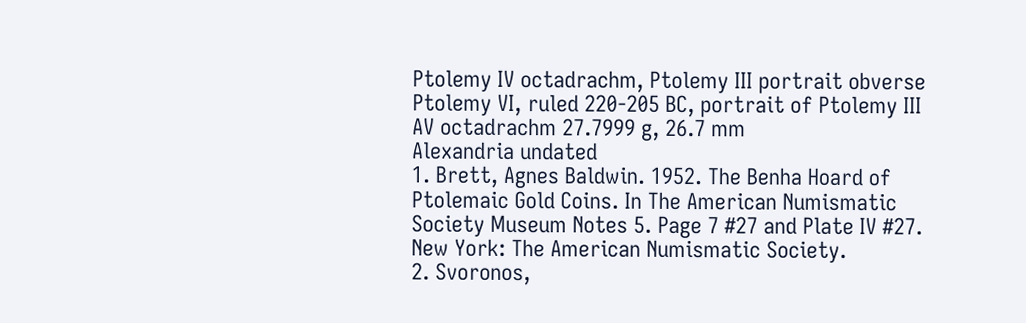Ptolemy IV octadrachm, Ptolemy III portrait obverse
Ptolemy VI, ruled 220-205 BC, portrait of Ptolemy III
AV octadrachm 27.7999 g, 26.7 mm
Alexandria undated
1. Brett, Agnes Baldwin. 1952. The Benha Hoard of Ptolemaic Gold Coins. In The American Numismatic Society Museum Notes 5. Page 7 #27 and Plate IV #27. New York: The American Numismatic Society.
2. Svoronos,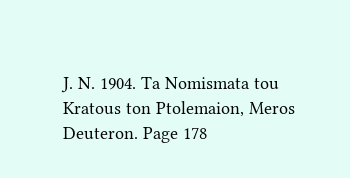J. N. 1904. Ta Nomismata tou Kratous ton Ptolemaion, Meros Deuteron. Page 178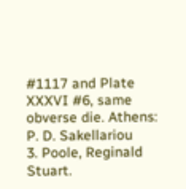#1117 and Plate XXXVI #6, same obverse die. Athens: P. D. Sakellariou
3. Poole, Reginald Stuart.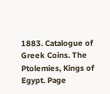1883. Catalogue of Greek Coins. The Ptolemies, Kings of Egypt. Page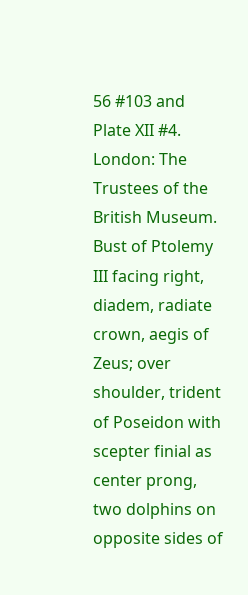56 #103 and Plate XII #4. London: The Trustees of the British Museum.
Bust of Ptolemy III facing right, diadem, radiate crown, aegis of Zeus; over shoulder, trident of Poseidon with scepter finial as center prong, two dolphins on opposite sides of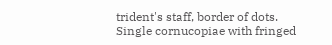trident's staff, border of dots.
Single cornucopiae with fringed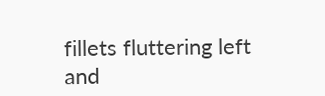fillets fluttering left and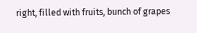right, filled with fruits, bunch of grapes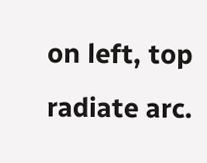on left, top radiate arc.